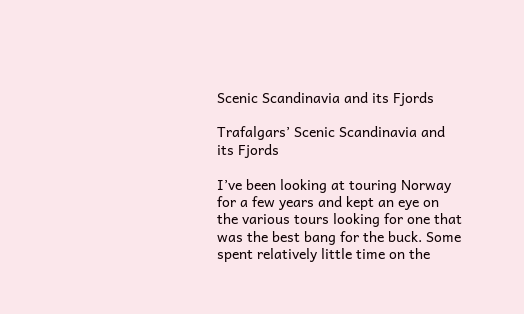Scenic Scandinavia and its Fjords

Trafalgars’ Scenic Scandinavia and its Fjords

I’ve been looking at touring Norway for a few years and kept an eye on the various tours looking for one that was the best bang for the buck. Some spent relatively little time on the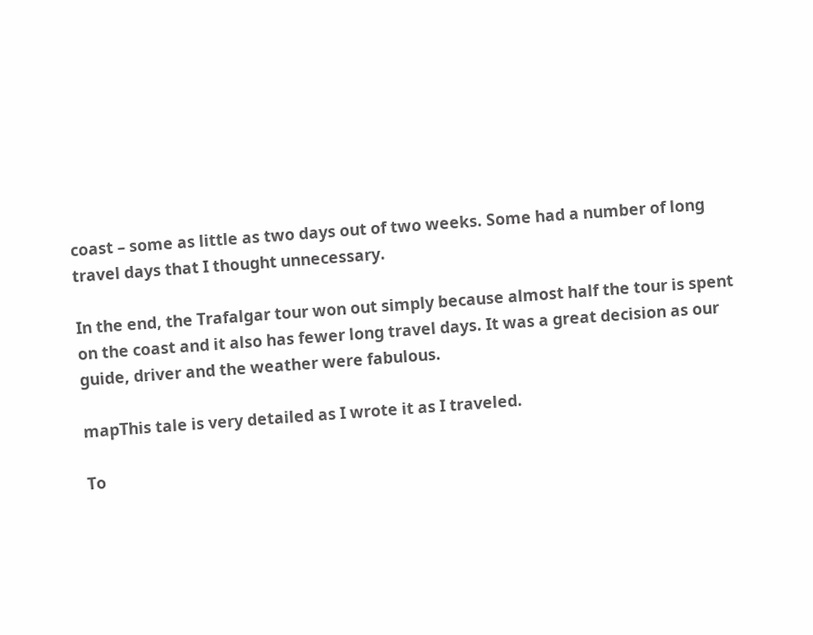coast – some as little as two days out of two weeks. Some had a number of long travel days that I thought unnecessary.

In the end, the Trafalgar tour won out simply because almost half the tour is spent on the coast and it also has fewer long travel days. It was a great decision as our guide, driver and the weather were fabulous.

mapThis tale is very detailed as I wrote it as I traveled.

To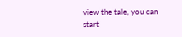view the tale, you can start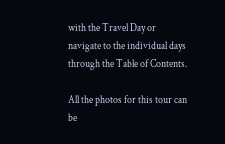with the Travel Day or navigate to the individual days through the Table of Contents.

All the photos for this tour can be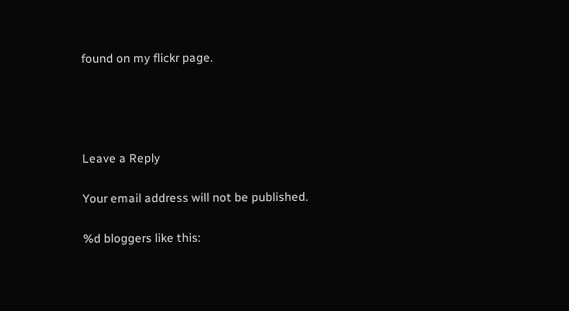found on my flickr page.




Leave a Reply

Your email address will not be published.

%d bloggers like this: